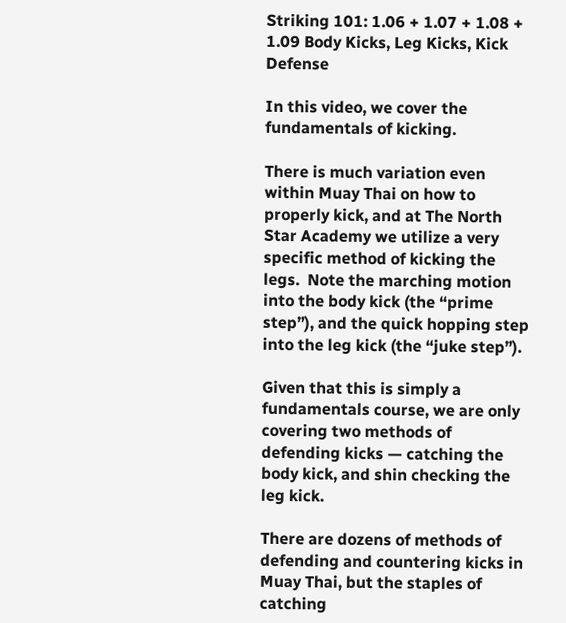Striking 101: 1.06 + 1.07 + 1.08 + 1.09 Body Kicks, Leg Kicks, Kick Defense

In this video, we cover the fundamentals of kicking.

There is much variation even within Muay Thai on how to properly kick, and at The North Star Academy we utilize a very specific method of kicking the legs.  Note the marching motion into the body kick (the “prime step”), and the quick hopping step into the leg kick (the “juke step”).

Given that this is simply a fundamentals course, we are only covering two methods of defending kicks — catching the body kick, and shin checking the leg kick.

There are dozens of methods of defending and countering kicks in Muay Thai, but the staples of catching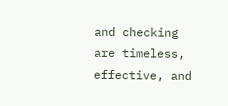and checking are timeless, effective, and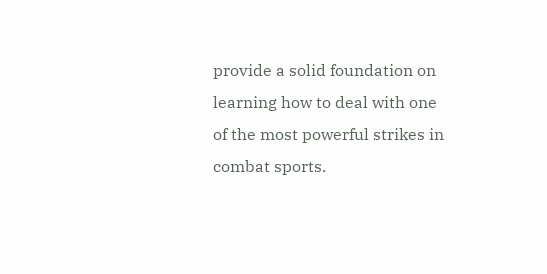provide a solid foundation on learning how to deal with one of the most powerful strikes in combat sports.